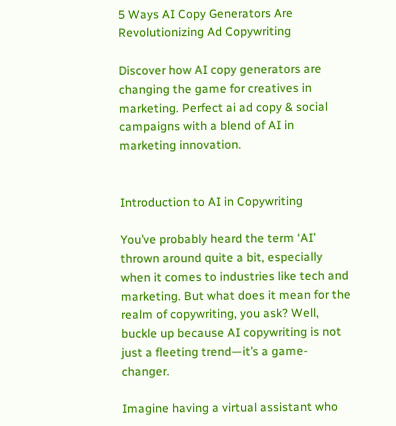5 Ways AI Copy Generators Are Revolutionizing Ad Copywriting

Discover how AI copy generators are changing the game for creatives in marketing. Perfect ai ad copy & social campaigns with a blend of AI in marketing innovation.


Introduction to AI in Copywriting

You’ve probably heard the term ‘AI’ thrown around quite a bit, especially when it comes to industries like tech and marketing. But what does it mean for the realm of copywriting, you ask? Well, buckle up because AI copywriting is not just a fleeting trend—it’s a game-changer.

Imagine having a virtual assistant who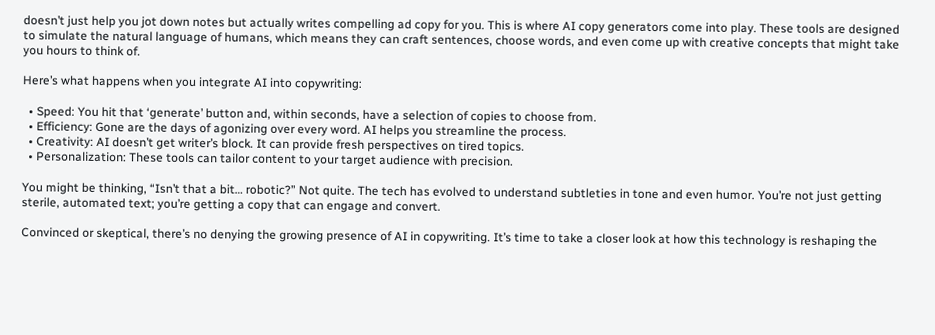doesn’t just help you jot down notes but actually writes compelling ad copy for you. This is where AI copy generators come into play. These tools are designed to simulate the natural language of humans, which means they can craft sentences, choose words, and even come up with creative concepts that might take you hours to think of.

Here’s what happens when you integrate AI into copywriting:

  • Speed: You hit that ‘generate’ button and, within seconds, have a selection of copies to choose from.
  • Efficiency: Gone are the days of agonizing over every word. AI helps you streamline the process.
  • Creativity: AI doesn’t get writer’s block. It can provide fresh perspectives on tired topics.
  • Personalization: These tools can tailor content to your target audience with precision.

You might be thinking, “Isn’t that a bit… robotic?” Not quite. The tech has evolved to understand subtleties in tone and even humor. You’re not just getting sterile, automated text; you’re getting a copy that can engage and convert.

Convinced or skeptical, there’s no denying the growing presence of AI in copywriting. It’s time to take a closer look at how this technology is reshaping the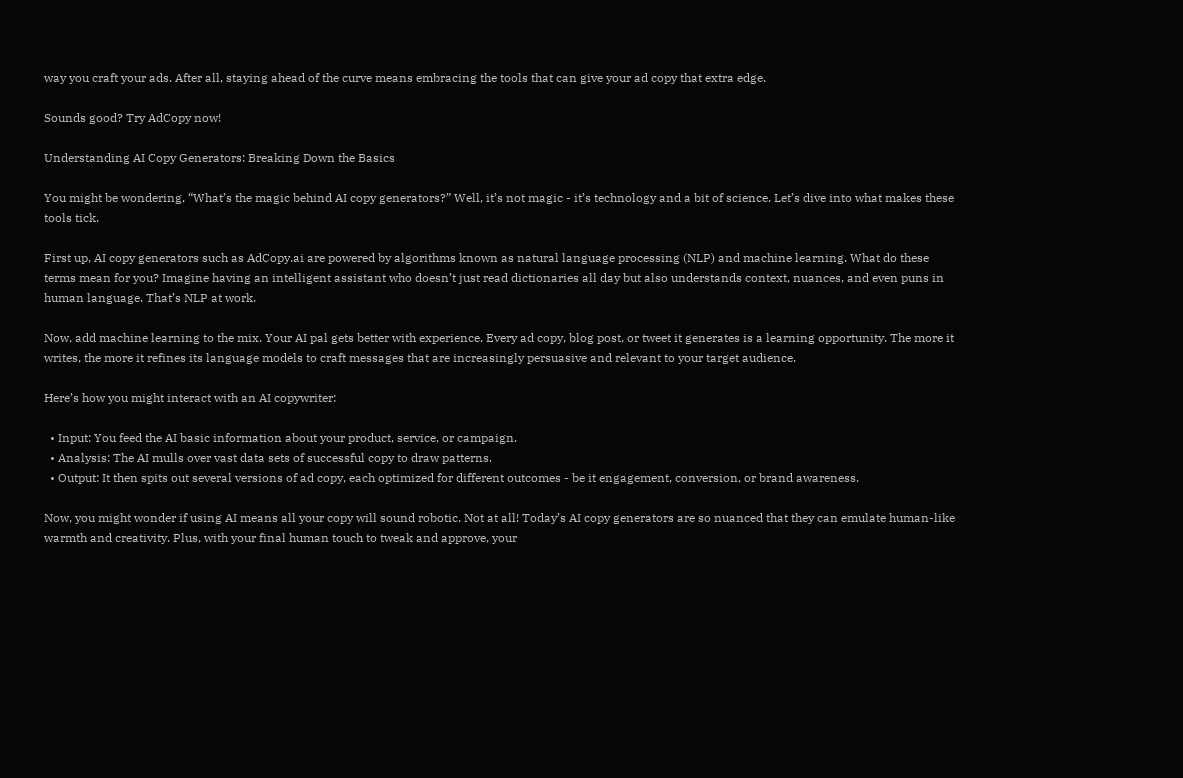way you craft your ads. After all, staying ahead of the curve means embracing the tools that can give your ad copy that extra edge.

Sounds good? Try AdCopy now!

Understanding AI Copy Generators: Breaking Down the Basics

You might be wondering, “What’s the magic behind AI copy generators?” Well, it’s not magic - it’s technology and a bit of science. Let’s dive into what makes these tools tick.

First up, AI copy generators such as AdCopy.ai are powered by algorithms known as natural language processing (NLP) and machine learning. What do these terms mean for you? Imagine having an intelligent assistant who doesn’t just read dictionaries all day but also understands context, nuances, and even puns in human language. That’s NLP at work.

Now, add machine learning to the mix. Your AI pal gets better with experience. Every ad copy, blog post, or tweet it generates is a learning opportunity. The more it writes, the more it refines its language models to craft messages that are increasingly persuasive and relevant to your target audience.

Here’s how you might interact with an AI copywriter:

  • Input: You feed the AI basic information about your product, service, or campaign.
  • Analysis: The AI mulls over vast data sets of successful copy to draw patterns.
  • Output: It then spits out several versions of ad copy, each optimized for different outcomes - be it engagement, conversion, or brand awareness.

Now, you might wonder if using AI means all your copy will sound robotic. Not at all! Today’s AI copy generators are so nuanced that they can emulate human-like warmth and creativity. Plus, with your final human touch to tweak and approve, your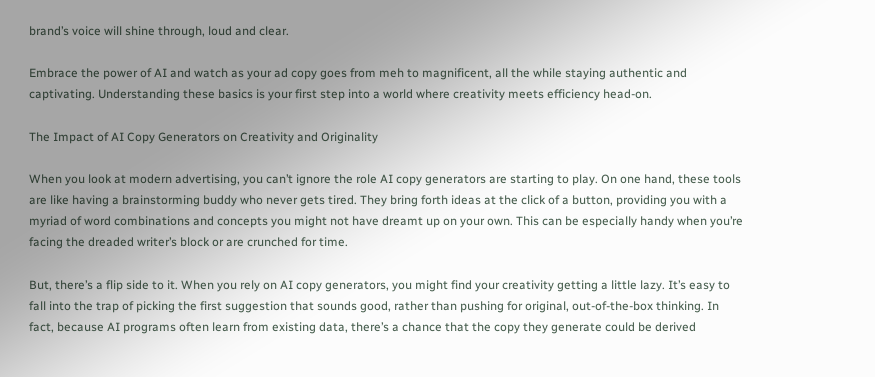brand’s voice will shine through, loud and clear.

Embrace the power of AI and watch as your ad copy goes from meh to magnificent, all the while staying authentic and captivating. Understanding these basics is your first step into a world where creativity meets efficiency head-on.

The Impact of AI Copy Generators on Creativity and Originality

When you look at modern advertising, you can’t ignore the role AI copy generators are starting to play. On one hand, these tools are like having a brainstorming buddy who never gets tired. They bring forth ideas at the click of a button, providing you with a myriad of word combinations and concepts you might not have dreamt up on your own. This can be especially handy when you’re facing the dreaded writer’s block or are crunched for time.

But, there’s a flip side to it. When you rely on AI copy generators, you might find your creativity getting a little lazy. It’s easy to fall into the trap of picking the first suggestion that sounds good, rather than pushing for original, out-of-the-box thinking. In fact, because AI programs often learn from existing data, there’s a chance that the copy they generate could be derived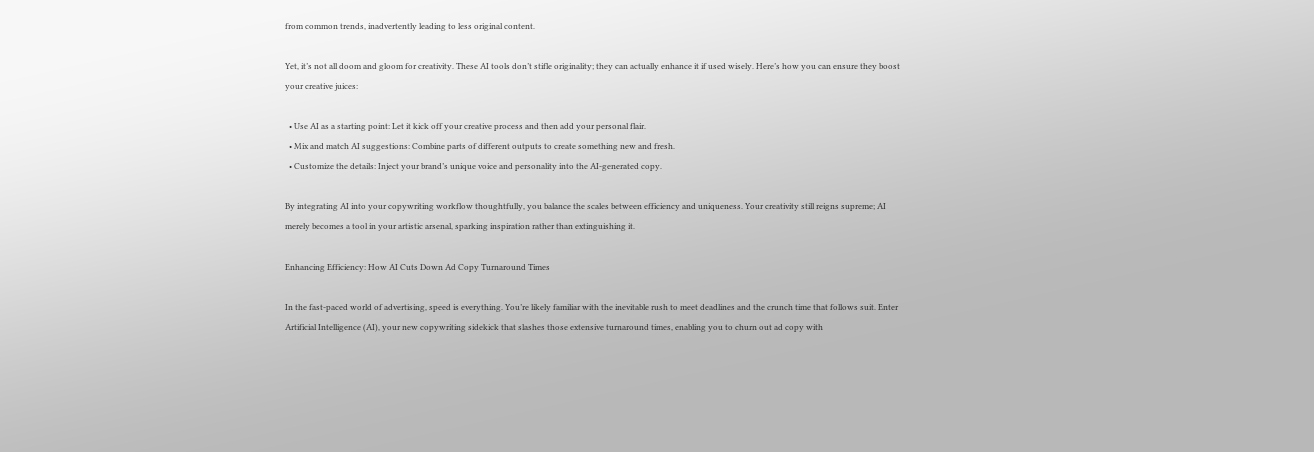from common trends, inadvertently leading to less original content.

Yet, it’s not all doom and gloom for creativity. These AI tools don’t stifle originality; they can actually enhance it if used wisely. Here’s how you can ensure they boost your creative juices:

  • Use AI as a starting point: Let it kick off your creative process and then add your personal flair.
  • Mix and match AI suggestions: Combine parts of different outputs to create something new and fresh.
  • Customize the details: Inject your brand’s unique voice and personality into the AI-generated copy.

By integrating AI into your copywriting workflow thoughtfully, you balance the scales between efficiency and uniqueness. Your creativity still reigns supreme; AI merely becomes a tool in your artistic arsenal, sparking inspiration rather than extinguishing it.

Enhancing Efficiency: How AI Cuts Down Ad Copy Turnaround Times

In the fast-paced world of advertising, speed is everything. You’re likely familiar with the inevitable rush to meet deadlines and the crunch time that follows suit. Enter Artificial Intelligence (AI), your new copywriting sidekick that slashes those extensive turnaround times, enabling you to churn out ad copy with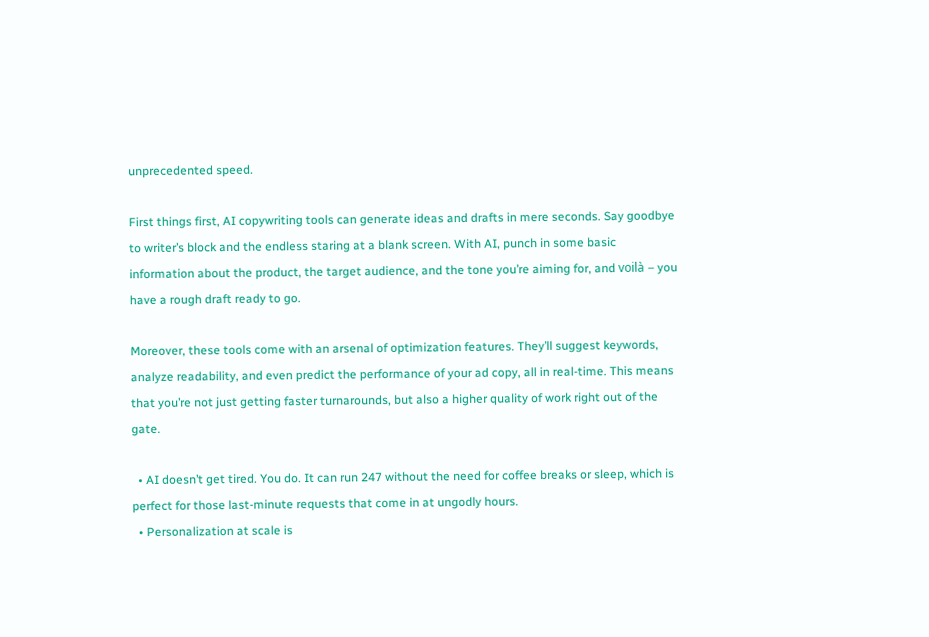unprecedented speed.

First things first, AI copywriting tools can generate ideas and drafts in mere seconds. Say goodbye to writer’s block and the endless staring at a blank screen. With AI, punch in some basic information about the product, the target audience, and the tone you’re aiming for, and voilà – you have a rough draft ready to go.

Moreover, these tools come with an arsenal of optimization features. They’ll suggest keywords, analyze readability, and even predict the performance of your ad copy, all in real-time. This means that you’re not just getting faster turnarounds, but also a higher quality of work right out of the gate.

  • AI doesn’t get tired. You do. It can run 247 without the need for coffee breaks or sleep, which is perfect for those last-minute requests that come in at ungodly hours.
  • Personalization at scale is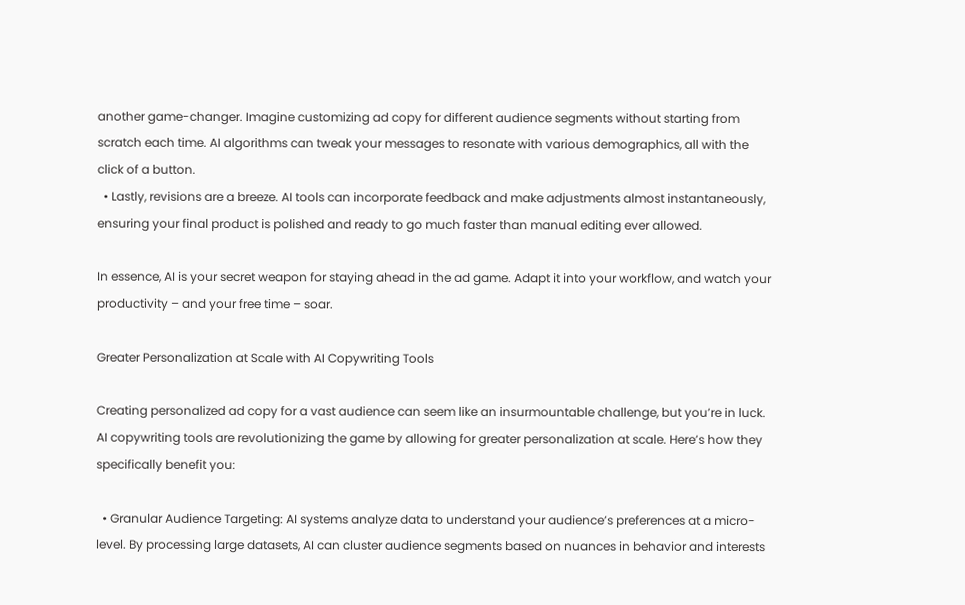another game-changer. Imagine customizing ad copy for different audience segments without starting from scratch each time. AI algorithms can tweak your messages to resonate with various demographics, all with the click of a button.
  • Lastly, revisions are a breeze. AI tools can incorporate feedback and make adjustments almost instantaneously, ensuring your final product is polished and ready to go much faster than manual editing ever allowed.

In essence, AI is your secret weapon for staying ahead in the ad game. Adapt it into your workflow, and watch your productivity – and your free time – soar.

Greater Personalization at Scale with AI Copywriting Tools

Creating personalized ad copy for a vast audience can seem like an insurmountable challenge, but you’re in luck. AI copywriting tools are revolutionizing the game by allowing for greater personalization at scale. Here’s how they specifically benefit you:

  • Granular Audience Targeting: AI systems analyze data to understand your audience’s preferences at a micro-level. By processing large datasets, AI can cluster audience segments based on nuances in behavior and interests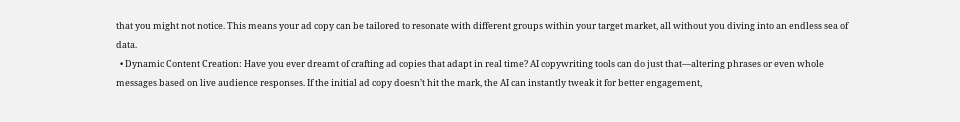that you might not notice. This means your ad copy can be tailored to resonate with different groups within your target market, all without you diving into an endless sea of data.
  • Dynamic Content Creation: Have you ever dreamt of crafting ad copies that adapt in real time? AI copywriting tools can do just that—altering phrases or even whole messages based on live audience responses. If the initial ad copy doesn’t hit the mark, the AI can instantly tweak it for better engagement,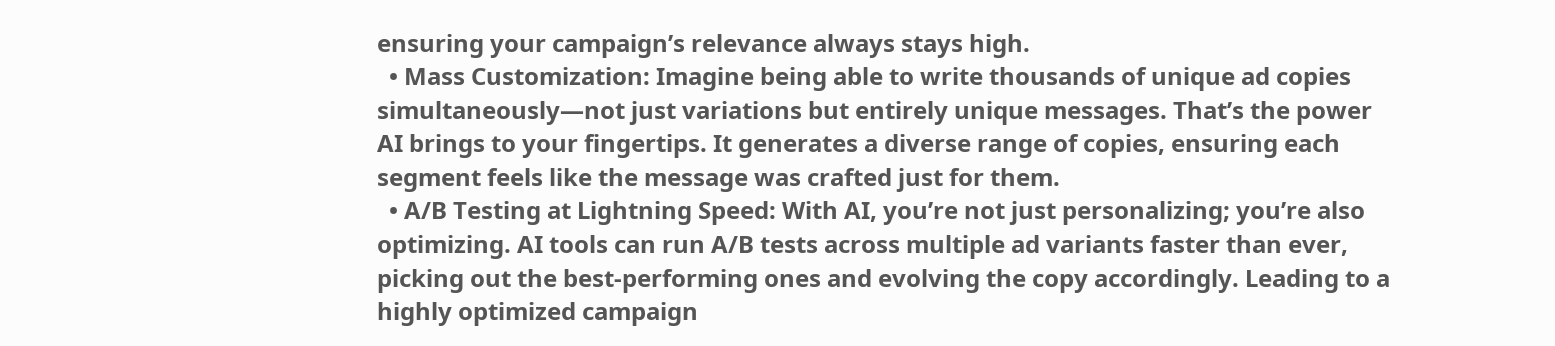ensuring your campaign’s relevance always stays high.
  • Mass Customization: Imagine being able to write thousands of unique ad copies simultaneously—not just variations but entirely unique messages. That’s the power AI brings to your fingertips. It generates a diverse range of copies, ensuring each segment feels like the message was crafted just for them.
  • A/B Testing at Lightning Speed: With AI, you’re not just personalizing; you’re also optimizing. AI tools can run A/B tests across multiple ad variants faster than ever, picking out the best-performing ones and evolving the copy accordingly. Leading to a highly optimized campaign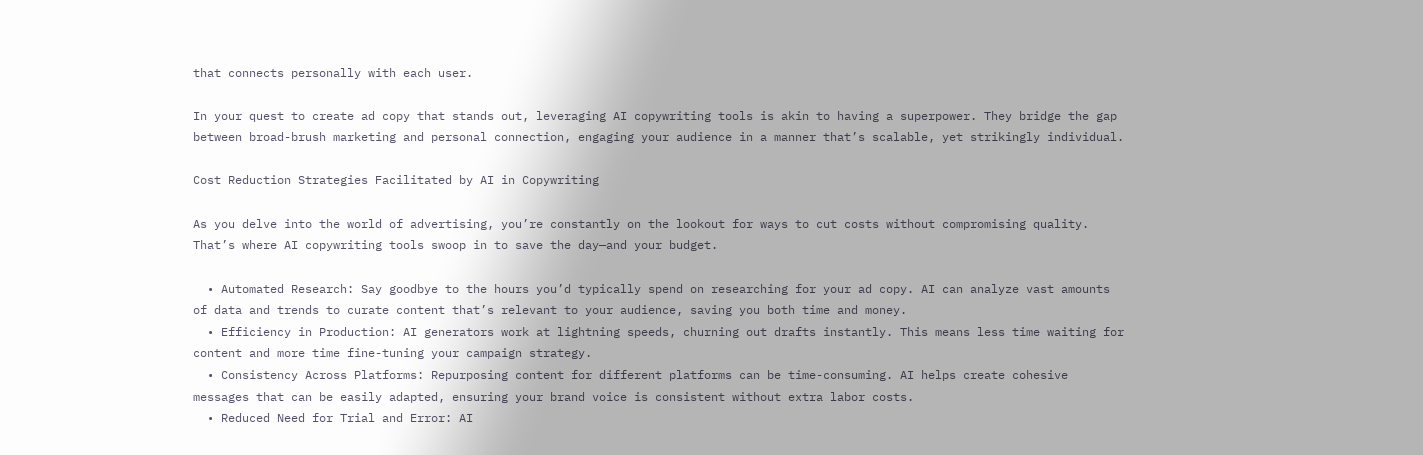that connects personally with each user.

In your quest to create ad copy that stands out, leveraging AI copywriting tools is akin to having a superpower. They bridge the gap between broad-brush marketing and personal connection, engaging your audience in a manner that’s scalable, yet strikingly individual.

Cost Reduction Strategies Facilitated by AI in Copywriting

As you delve into the world of advertising, you’re constantly on the lookout for ways to cut costs without compromising quality. That’s where AI copywriting tools swoop in to save the day—and your budget.

  • Automated Research: Say goodbye to the hours you’d typically spend on researching for your ad copy. AI can analyze vast amounts of data and trends to curate content that’s relevant to your audience, saving you both time and money.
  • Efficiency in Production: AI generators work at lightning speeds, churning out drafts instantly. This means less time waiting for content and more time fine-tuning your campaign strategy.
  • Consistency Across Platforms: Repurposing content for different platforms can be time-consuming. AI helps create cohesive messages that can be easily adapted, ensuring your brand voice is consistent without extra labor costs.
  • Reduced Need for Trial and Error: AI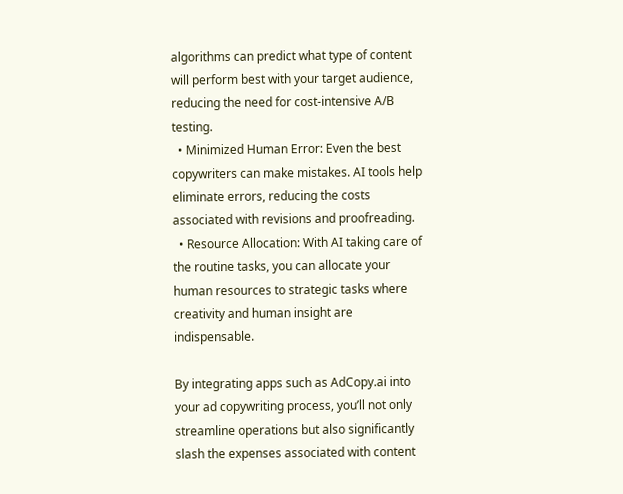algorithms can predict what type of content will perform best with your target audience, reducing the need for cost-intensive A/B testing.
  • Minimized Human Error: Even the best copywriters can make mistakes. AI tools help eliminate errors, reducing the costs associated with revisions and proofreading.
  • Resource Allocation: With AI taking care of the routine tasks, you can allocate your human resources to strategic tasks where creativity and human insight are indispensable.

By integrating apps such as AdCopy.ai into your ad copywriting process, you’ll not only streamline operations but also significantly slash the expenses associated with content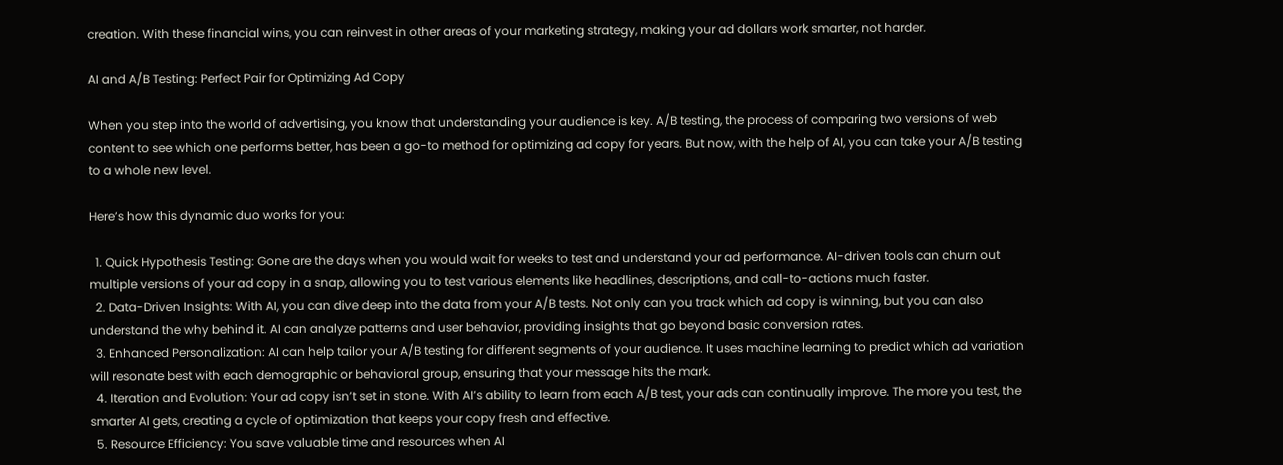creation. With these financial wins, you can reinvest in other areas of your marketing strategy, making your ad dollars work smarter, not harder.

AI and A/B Testing: Perfect Pair for Optimizing Ad Copy

When you step into the world of advertising, you know that understanding your audience is key. A/B testing, the process of comparing two versions of web content to see which one performs better, has been a go-to method for optimizing ad copy for years. But now, with the help of AI, you can take your A/B testing to a whole new level.

Here’s how this dynamic duo works for you:

  1. Quick Hypothesis Testing: Gone are the days when you would wait for weeks to test and understand your ad performance. AI-driven tools can churn out multiple versions of your ad copy in a snap, allowing you to test various elements like headlines, descriptions, and call-to-actions much faster.
  2. Data-Driven Insights: With AI, you can dive deep into the data from your A/B tests. Not only can you track which ad copy is winning, but you can also understand the why behind it. AI can analyze patterns and user behavior, providing insights that go beyond basic conversion rates.
  3. Enhanced Personalization: AI can help tailor your A/B testing for different segments of your audience. It uses machine learning to predict which ad variation will resonate best with each demographic or behavioral group, ensuring that your message hits the mark.
  4. Iteration and Evolution: Your ad copy isn’t set in stone. With AI’s ability to learn from each A/B test, your ads can continually improve. The more you test, the smarter AI gets, creating a cycle of optimization that keeps your copy fresh and effective.
  5. Resource Efficiency: You save valuable time and resources when AI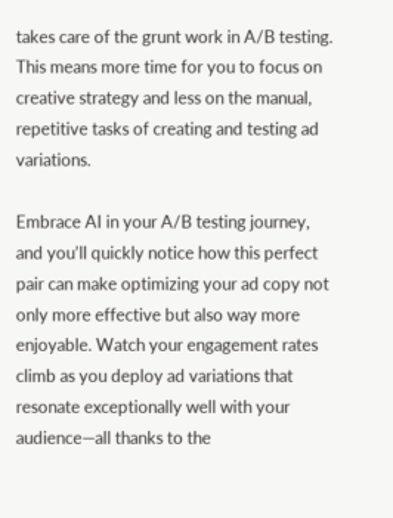takes care of the grunt work in A/B testing. This means more time for you to focus on creative strategy and less on the manual, repetitive tasks of creating and testing ad variations.

Embrace AI in your A/B testing journey, and you’ll quickly notice how this perfect pair can make optimizing your ad copy not only more effective but also way more enjoyable. Watch your engagement rates climb as you deploy ad variations that resonate exceptionally well with your audience—all thanks to the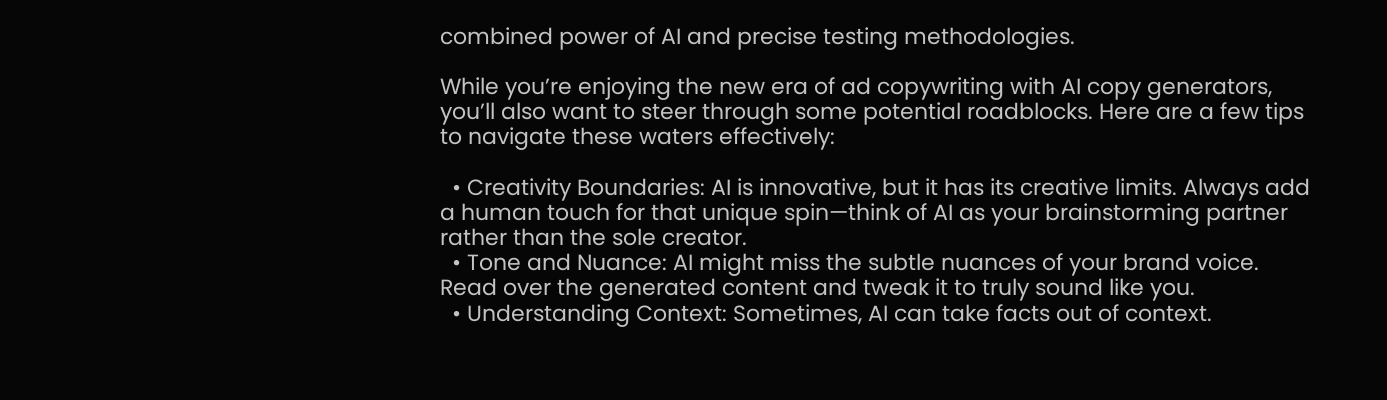combined power of AI and precise testing methodologies.

While you’re enjoying the new era of ad copywriting with AI copy generators, you’ll also want to steer through some potential roadblocks. Here are a few tips to navigate these waters effectively:

  • Creativity Boundaries: AI is innovative, but it has its creative limits. Always add a human touch for that unique spin—think of AI as your brainstorming partner rather than the sole creator.
  • Tone and Nuance: AI might miss the subtle nuances of your brand voice. Read over the generated content and tweak it to truly sound like you.
  • Understanding Context: Sometimes, AI can take facts out of context.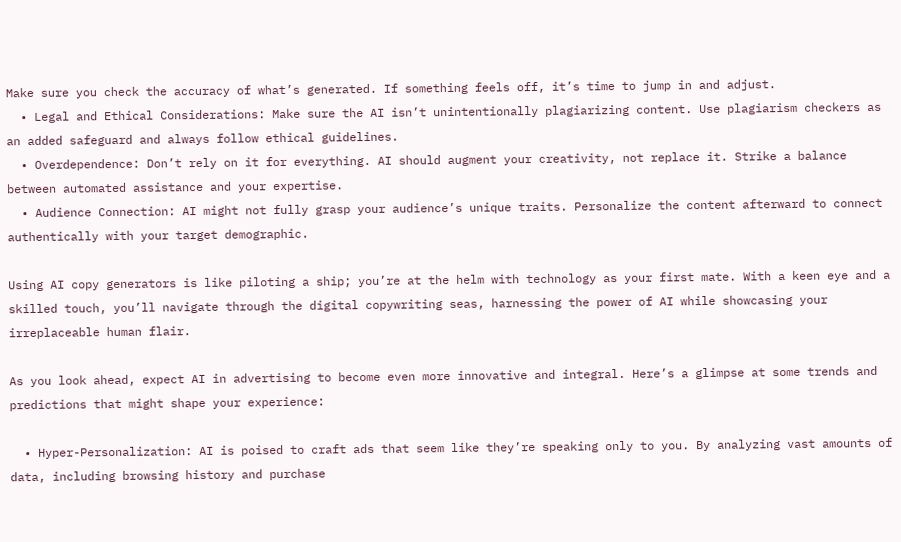Make sure you check the accuracy of what’s generated. If something feels off, it’s time to jump in and adjust.
  • Legal and Ethical Considerations: Make sure the AI isn’t unintentionally plagiarizing content. Use plagiarism checkers as an added safeguard and always follow ethical guidelines.
  • Overdependence: Don’t rely on it for everything. AI should augment your creativity, not replace it. Strike a balance between automated assistance and your expertise.
  • Audience Connection: AI might not fully grasp your audience’s unique traits. Personalize the content afterward to connect authentically with your target demographic.

Using AI copy generators is like piloting a ship; you’re at the helm with technology as your first mate. With a keen eye and a skilled touch, you’ll navigate through the digital copywriting seas, harnessing the power of AI while showcasing your irreplaceable human flair.

As you look ahead, expect AI in advertising to become even more innovative and integral. Here’s a glimpse at some trends and predictions that might shape your experience:

  • Hyper-Personalization: AI is poised to craft ads that seem like they’re speaking only to you. By analyzing vast amounts of data, including browsing history and purchase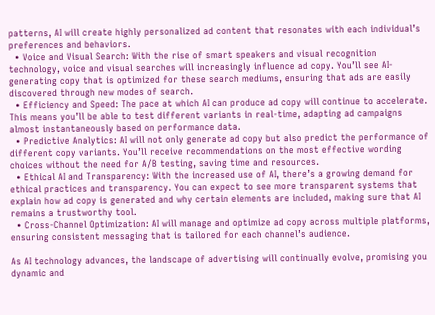patterns, AI will create highly personalized ad content that resonates with each individual’s preferences and behaviors.
  • Voice and Visual Search: With the rise of smart speakers and visual recognition technology, voice and visual searches will increasingly influence ad copy. You’ll see AI-generating copy that is optimized for these search mediums, ensuring that ads are easily discovered through new modes of search.
  • Efficiency and Speed: The pace at which AI can produce ad copy will continue to accelerate. This means you’ll be able to test different variants in real-time, adapting ad campaigns almost instantaneously based on performance data.
  • Predictive Analytics: AI will not only generate ad copy but also predict the performance of different copy variants. You’ll receive recommendations on the most effective wording choices without the need for A/B testing, saving time and resources.
  • Ethical AI and Transparency: With the increased use of AI, there’s a growing demand for ethical practices and transparency. You can expect to see more transparent systems that explain how ad copy is generated and why certain elements are included, making sure that AI remains a trustworthy tool.
  • Cross-Channel Optimization: AI will manage and optimize ad copy across multiple platforms, ensuring consistent messaging that is tailored for each channel’s audience.

As AI technology advances, the landscape of advertising will continually evolve, promising you dynamic and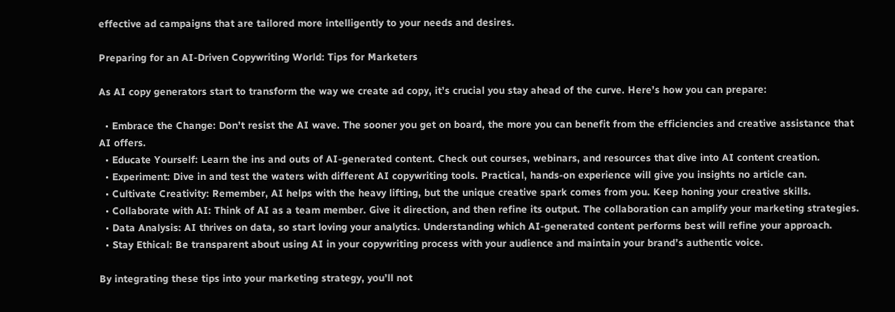effective ad campaigns that are tailored more intelligently to your needs and desires.

Preparing for an AI-Driven Copywriting World: Tips for Marketers

As AI copy generators start to transform the way we create ad copy, it’s crucial you stay ahead of the curve. Here’s how you can prepare:

  • Embrace the Change: Don’t resist the AI wave. The sooner you get on board, the more you can benefit from the efficiencies and creative assistance that AI offers.
  • Educate Yourself: Learn the ins and outs of AI-generated content. Check out courses, webinars, and resources that dive into AI content creation.
  • Experiment: Dive in and test the waters with different AI copywriting tools. Practical, hands-on experience will give you insights no article can.
  • Cultivate Creativity: Remember, AI helps with the heavy lifting, but the unique creative spark comes from you. Keep honing your creative skills.
  • Collaborate with AI: Think of AI as a team member. Give it direction, and then refine its output. The collaboration can amplify your marketing strategies.
  • Data Analysis: AI thrives on data, so start loving your analytics. Understanding which AI-generated content performs best will refine your approach.
  • Stay Ethical: Be transparent about using AI in your copywriting process with your audience and maintain your brand’s authentic voice.

By integrating these tips into your marketing strategy, you’ll not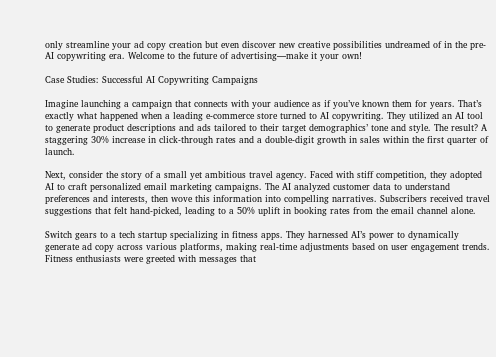only streamline your ad copy creation but even discover new creative possibilities undreamed of in the pre-AI copywriting era. Welcome to the future of advertising—make it your own!

Case Studies: Successful AI Copywriting Campaigns

Imagine launching a campaign that connects with your audience as if you’ve known them for years. That’s exactly what happened when a leading e-commerce store turned to AI copywriting. They utilized an AI tool to generate product descriptions and ads tailored to their target demographics’ tone and style. The result? A staggering 30% increase in click-through rates and a double-digit growth in sales within the first quarter of launch.

Next, consider the story of a small yet ambitious travel agency. Faced with stiff competition, they adopted AI to craft personalized email marketing campaigns. The AI analyzed customer data to understand preferences and interests, then wove this information into compelling narratives. Subscribers received travel suggestions that felt hand-picked, leading to a 50% uplift in booking rates from the email channel alone.

Switch gears to a tech startup specializing in fitness apps. They harnessed AI’s power to dynamically generate ad copy across various platforms, making real-time adjustments based on user engagement trends. Fitness enthusiasts were greeted with messages that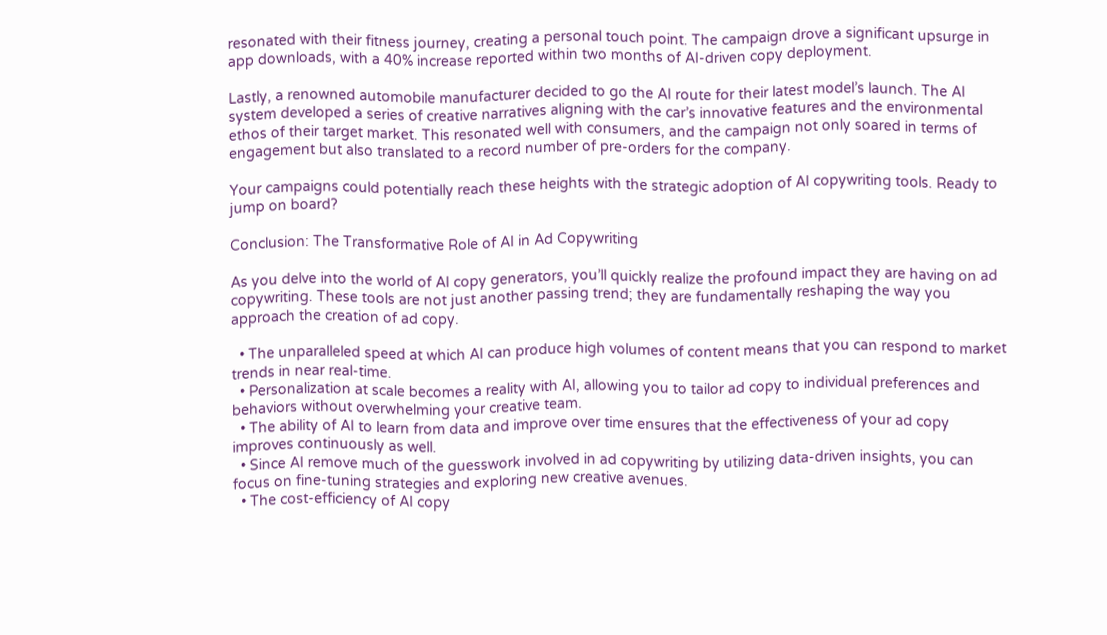resonated with their fitness journey, creating a personal touch point. The campaign drove a significant upsurge in app downloads, with a 40% increase reported within two months of AI-driven copy deployment.

Lastly, a renowned automobile manufacturer decided to go the AI route for their latest model’s launch. The AI system developed a series of creative narratives aligning with the car’s innovative features and the environmental ethos of their target market. This resonated well with consumers, and the campaign not only soared in terms of engagement but also translated to a record number of pre-orders for the company.

Your campaigns could potentially reach these heights with the strategic adoption of AI copywriting tools. Ready to jump on board?

Conclusion: The Transformative Role of AI in Ad Copywriting

As you delve into the world of AI copy generators, you’ll quickly realize the profound impact they are having on ad copywriting. These tools are not just another passing trend; they are fundamentally reshaping the way you approach the creation of ad copy.

  • The unparalleled speed at which AI can produce high volumes of content means that you can respond to market trends in near real-time.
  • Personalization at scale becomes a reality with AI, allowing you to tailor ad copy to individual preferences and behaviors without overwhelming your creative team.
  • The ability of AI to learn from data and improve over time ensures that the effectiveness of your ad copy improves continuously as well.
  • Since AI remove much of the guesswork involved in ad copywriting by utilizing data-driven insights, you can focus on fine-tuning strategies and exploring new creative avenues.
  • The cost-efficiency of AI copy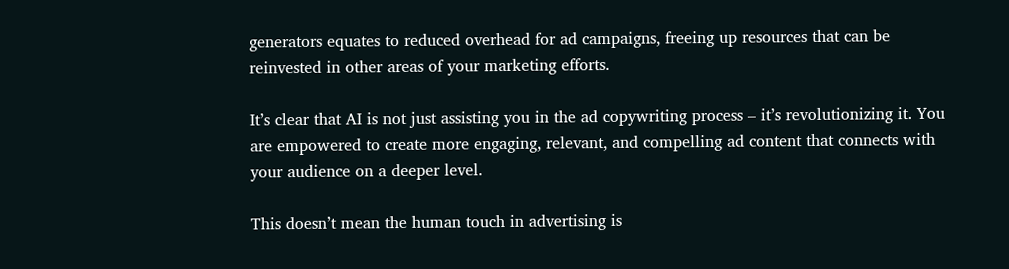generators equates to reduced overhead for ad campaigns, freeing up resources that can be reinvested in other areas of your marketing efforts.

It’s clear that AI is not just assisting you in the ad copywriting process – it’s revolutionizing it. You are empowered to create more engaging, relevant, and compelling ad content that connects with your audience on a deeper level.

This doesn’t mean the human touch in advertising is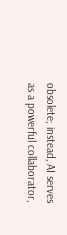obsolete; instead, AI serves as a powerful collaborator,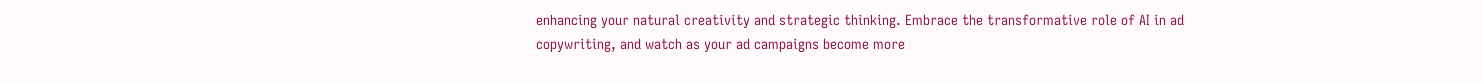enhancing your natural creativity and strategic thinking. Embrace the transformative role of AI in ad copywriting, and watch as your ad campaigns become more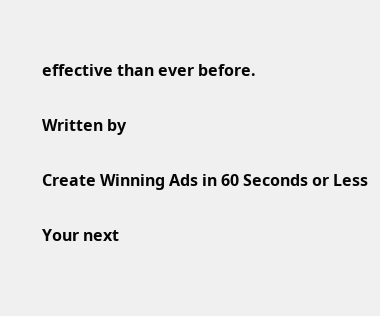effective than ever before.

Written by

Create Winning Ads in 60 Seconds or Less

Your next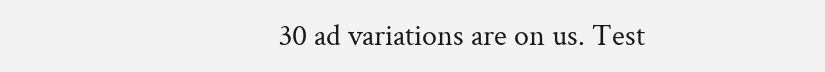30 ad variations are on us. Test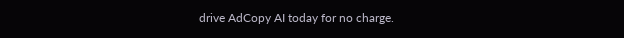drive AdCopy AI today for no charge.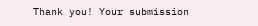Thank you! Your submission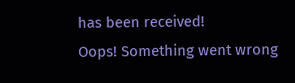has been received!
Oops! Something went wrong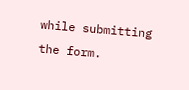while submitting the form.